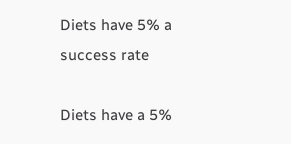Diets have 5% a success rate

Diets have a 5%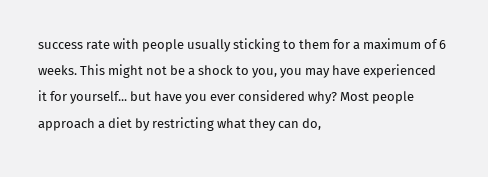success rate with people usually sticking to them for a maximum of 6 weeks. This might not be a shock to you, you may have experienced it for yourself... but have you ever considered why? Most people approach a diet by restricting what they can do,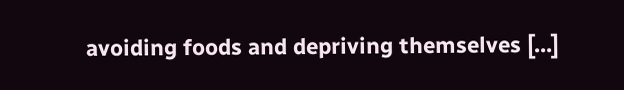avoiding foods and depriving themselves [...]